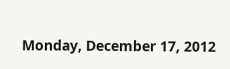Monday, December 17, 2012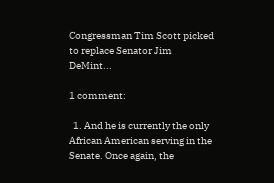Congressman Tim Scott picked to replace Senator Jim DeMint...

1 comment:

  1. And he is currently the only African American serving in the Senate. Once again, the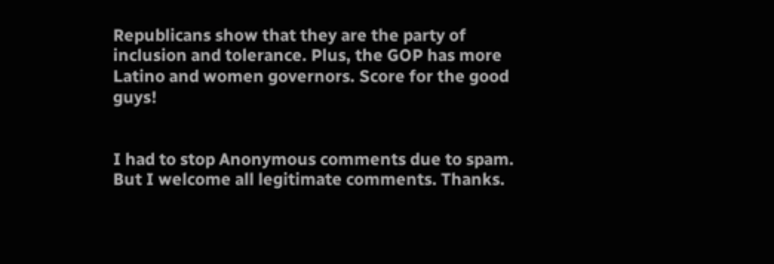Republicans show that they are the party of inclusion and tolerance. Plus, the GOP has more Latino and women governors. Score for the good guys!


I had to stop Anonymous comments due to spam. But I welcome all legitimate comments. Thanks.